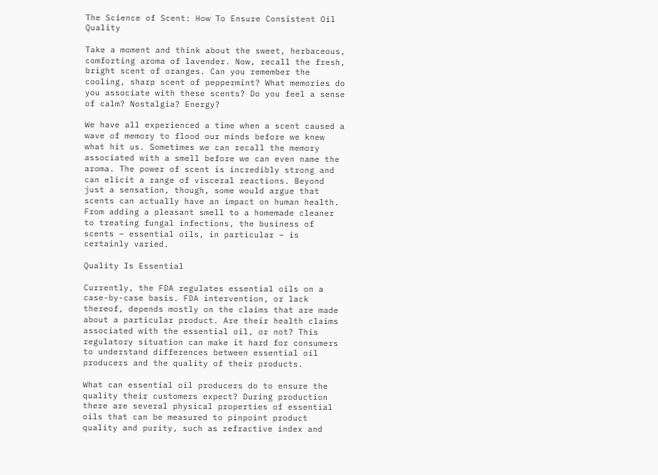The Science of Scent: How To Ensure Consistent Oil Quality

Take a moment and think about the sweet, herbaceous, comforting aroma of lavender. Now, recall the fresh, bright scent of oranges. Can you remember the cooling, sharp scent of peppermint? What memories do you associate with these scents? Do you feel a sense of calm? Nostalgia? Energy?

We have all experienced a time when a scent caused a wave of memory to flood our minds before we knew what hit us. Sometimes we can recall the memory associated with a smell before we can even name the aroma. The power of scent is incredibly strong and can elicit a range of visceral reactions. Beyond just a sensation, though, some would argue that scents can actually have an impact on human health. From adding a pleasant smell to a homemade cleaner to treating fungal infections, the business of scents – essential oils, in particular – is certainly varied.

Quality Is Essential

Currently, the FDA regulates essential oils on a case-by-case basis. FDA intervention, or lack thereof, depends mostly on the claims that are made about a particular product. Are their health claims associated with the essential oil, or not? This regulatory situation can make it hard for consumers to understand differences between essential oil producers and the quality of their products.

What can essential oil producers do to ensure the quality their customers expect? During production there are several physical properties of essential oils that can be measured to pinpoint product quality and purity, such as refractive index and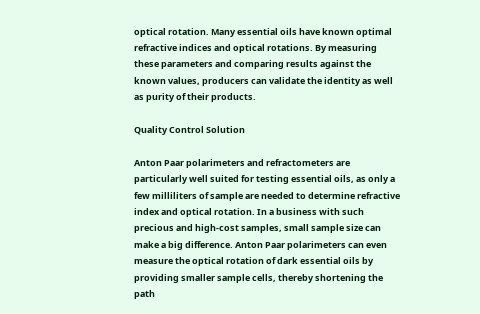optical rotation. Many essential oils have known optimal refractive indices and optical rotations. By measuring these parameters and comparing results against the known values, producers can validate the identity as well as purity of their products.

Quality Control Solution

Anton Paar polarimeters and refractometers are particularly well suited for testing essential oils, as only a few milliliters of sample are needed to determine refractive index and optical rotation. In a business with such precious and high-cost samples, small sample size can make a big difference. Anton Paar polarimeters can even measure the optical rotation of dark essential oils by providing smaller sample cells, thereby shortening the path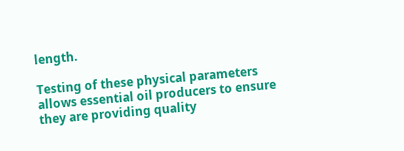length.

Testing of these physical parameters allows essential oil producers to ensure they are providing quality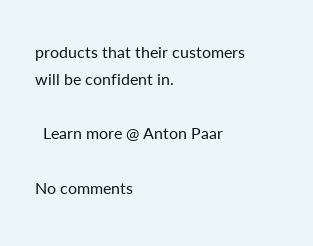products that their customers will be confident in.

  Learn more @ Anton Paar

No comments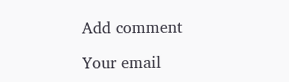Add comment

Your email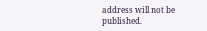address will not be published.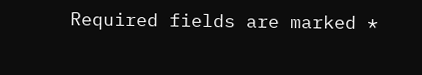Required fields are marked *